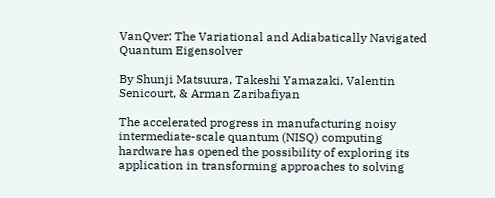VanQver: The Variational and Adiabatically Navigated Quantum Eigensolver

By Shunji Matsuura, Takeshi Yamazaki, Valentin Senicourt, & Arman Zaribafiyan

The accelerated progress in manufacturing noisy intermediate-scale quantum (NISQ) computing hardware has opened the possibility of exploring its application in transforming approaches to solving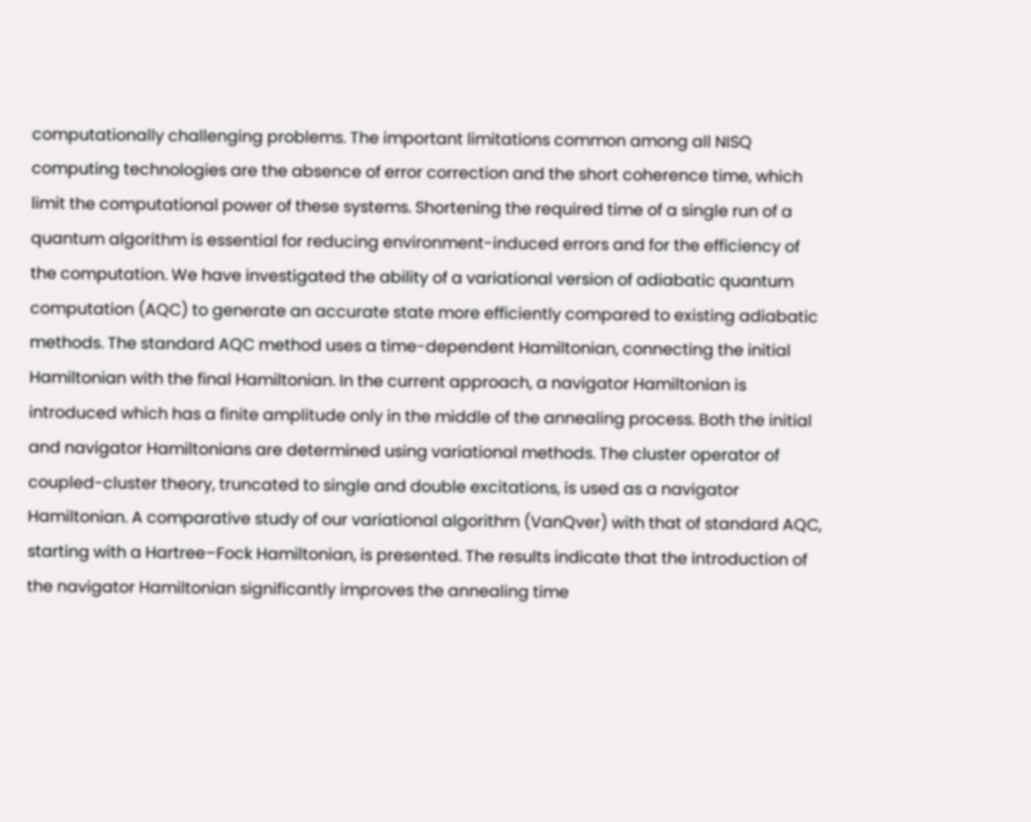computationally challenging problems. The important limitations common among all NISQ computing technologies are the absence of error correction and the short coherence time, which limit the computational power of these systems. Shortening the required time of a single run of a quantum algorithm is essential for reducing environment-induced errors and for the efficiency of the computation. We have investigated the ability of a variational version of adiabatic quantum computation (AQC) to generate an accurate state more efficiently compared to existing adiabatic methods. The standard AQC method uses a time-dependent Hamiltonian, connecting the initial Hamiltonian with the final Hamiltonian. In the current approach, a navigator Hamiltonian is introduced which has a finite amplitude only in the middle of the annealing process. Both the initial and navigator Hamiltonians are determined using variational methods. The cluster operator of coupled-cluster theory, truncated to single and double excitations, is used as a navigator Hamiltonian. A comparative study of our variational algorithm (VanQver) with that of standard AQC, starting with a Hartree–Fock Hamiltonian, is presented. The results indicate that the introduction of the navigator Hamiltonian significantly improves the annealing time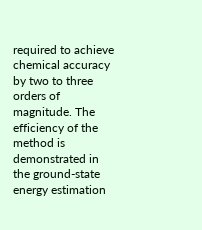required to achieve chemical accuracy by two to three orders of magnitude. The efficiency of the method is demonstrated in the ground-state energy estimation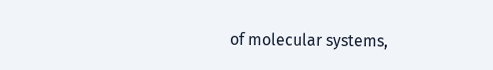of molecular systems,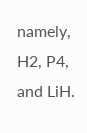namely, H2, P4, and LiH.